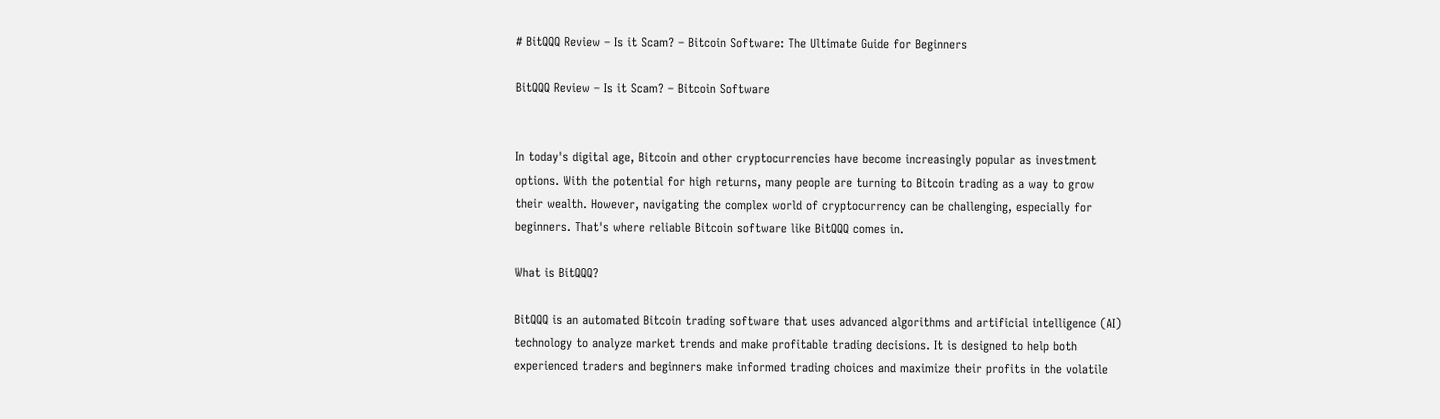# BitQQQ Review – Is it Scam? – Bitcoin Software: The Ultimate Guide for Beginners

BitQQQ Review – Is it Scam? – Bitcoin Software


In today's digital age, Bitcoin and other cryptocurrencies have become increasingly popular as investment options. With the potential for high returns, many people are turning to Bitcoin trading as a way to grow their wealth. However, navigating the complex world of cryptocurrency can be challenging, especially for beginners. That's where reliable Bitcoin software like BitQQQ comes in.

What is BitQQQ?

BitQQQ is an automated Bitcoin trading software that uses advanced algorithms and artificial intelligence (AI) technology to analyze market trends and make profitable trading decisions. It is designed to help both experienced traders and beginners make informed trading choices and maximize their profits in the volatile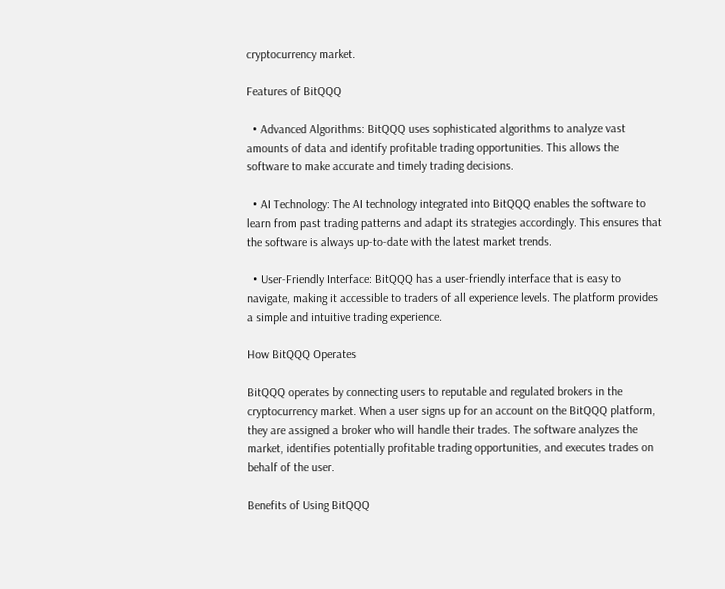cryptocurrency market.

Features of BitQQQ

  • Advanced Algorithms: BitQQQ uses sophisticated algorithms to analyze vast amounts of data and identify profitable trading opportunities. This allows the software to make accurate and timely trading decisions.

  • AI Technology: The AI technology integrated into BitQQQ enables the software to learn from past trading patterns and adapt its strategies accordingly. This ensures that the software is always up-to-date with the latest market trends.

  • User-Friendly Interface: BitQQQ has a user-friendly interface that is easy to navigate, making it accessible to traders of all experience levels. The platform provides a simple and intuitive trading experience.

How BitQQQ Operates

BitQQQ operates by connecting users to reputable and regulated brokers in the cryptocurrency market. When a user signs up for an account on the BitQQQ platform, they are assigned a broker who will handle their trades. The software analyzes the market, identifies potentially profitable trading opportunities, and executes trades on behalf of the user.

Benefits of Using BitQQQ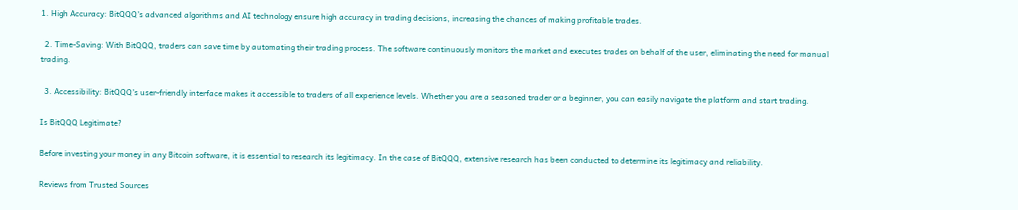1. High Accuracy: BitQQQ's advanced algorithms and AI technology ensure high accuracy in trading decisions, increasing the chances of making profitable trades.

  2. Time-Saving: With BitQQQ, traders can save time by automating their trading process. The software continuously monitors the market and executes trades on behalf of the user, eliminating the need for manual trading.

  3. Accessibility: BitQQQ's user-friendly interface makes it accessible to traders of all experience levels. Whether you are a seasoned trader or a beginner, you can easily navigate the platform and start trading.

Is BitQQQ Legitimate?

Before investing your money in any Bitcoin software, it is essential to research its legitimacy. In the case of BitQQQ, extensive research has been conducted to determine its legitimacy and reliability.

Reviews from Trusted Sources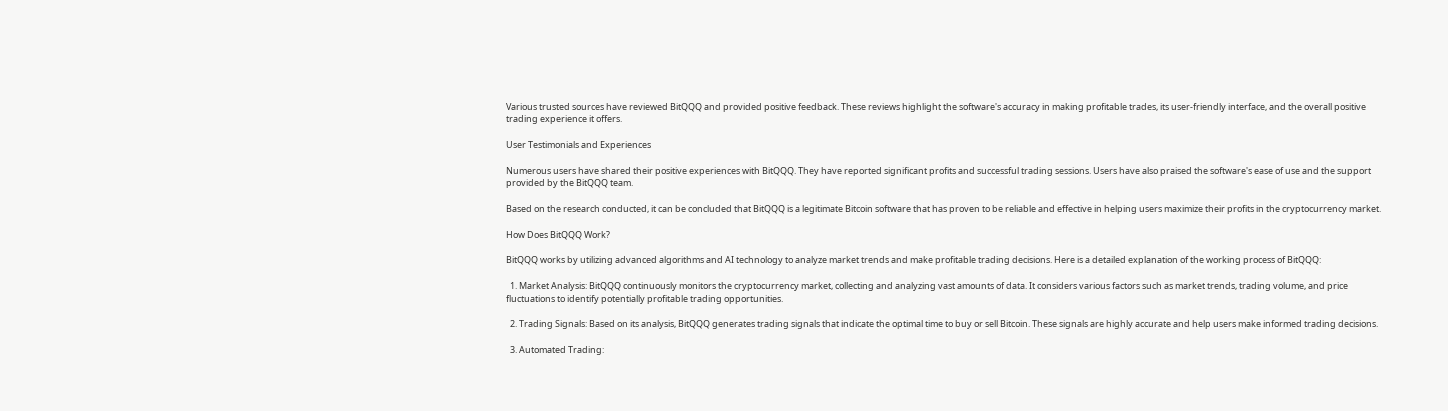Various trusted sources have reviewed BitQQQ and provided positive feedback. These reviews highlight the software's accuracy in making profitable trades, its user-friendly interface, and the overall positive trading experience it offers.

User Testimonials and Experiences

Numerous users have shared their positive experiences with BitQQQ. They have reported significant profits and successful trading sessions. Users have also praised the software's ease of use and the support provided by the BitQQQ team.

Based on the research conducted, it can be concluded that BitQQQ is a legitimate Bitcoin software that has proven to be reliable and effective in helping users maximize their profits in the cryptocurrency market.

How Does BitQQQ Work?

BitQQQ works by utilizing advanced algorithms and AI technology to analyze market trends and make profitable trading decisions. Here is a detailed explanation of the working process of BitQQQ:

  1. Market Analysis: BitQQQ continuously monitors the cryptocurrency market, collecting and analyzing vast amounts of data. It considers various factors such as market trends, trading volume, and price fluctuations to identify potentially profitable trading opportunities.

  2. Trading Signals: Based on its analysis, BitQQQ generates trading signals that indicate the optimal time to buy or sell Bitcoin. These signals are highly accurate and help users make informed trading decisions.

  3. Automated Trading: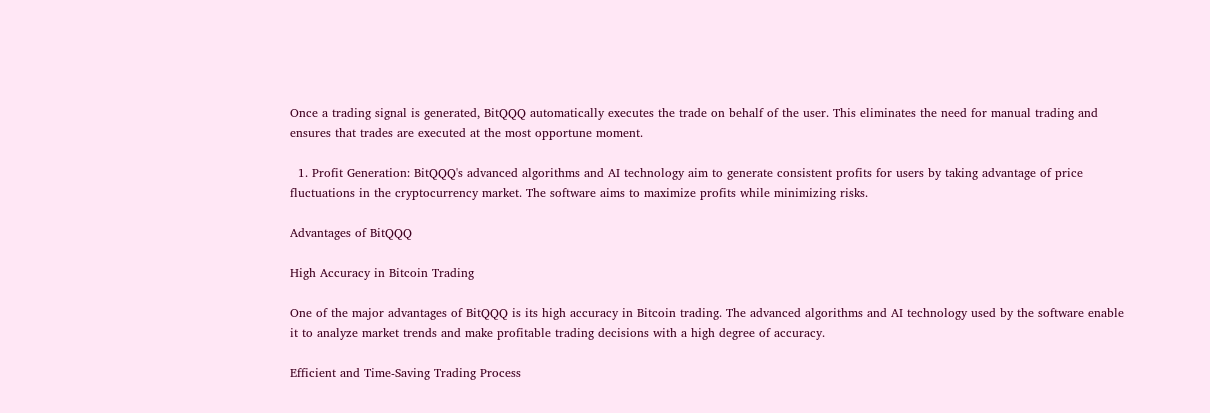Once a trading signal is generated, BitQQQ automatically executes the trade on behalf of the user. This eliminates the need for manual trading and ensures that trades are executed at the most opportune moment.

  1. Profit Generation: BitQQQ's advanced algorithms and AI technology aim to generate consistent profits for users by taking advantage of price fluctuations in the cryptocurrency market. The software aims to maximize profits while minimizing risks.

Advantages of BitQQQ

High Accuracy in Bitcoin Trading

One of the major advantages of BitQQQ is its high accuracy in Bitcoin trading. The advanced algorithms and AI technology used by the software enable it to analyze market trends and make profitable trading decisions with a high degree of accuracy.

Efficient and Time-Saving Trading Process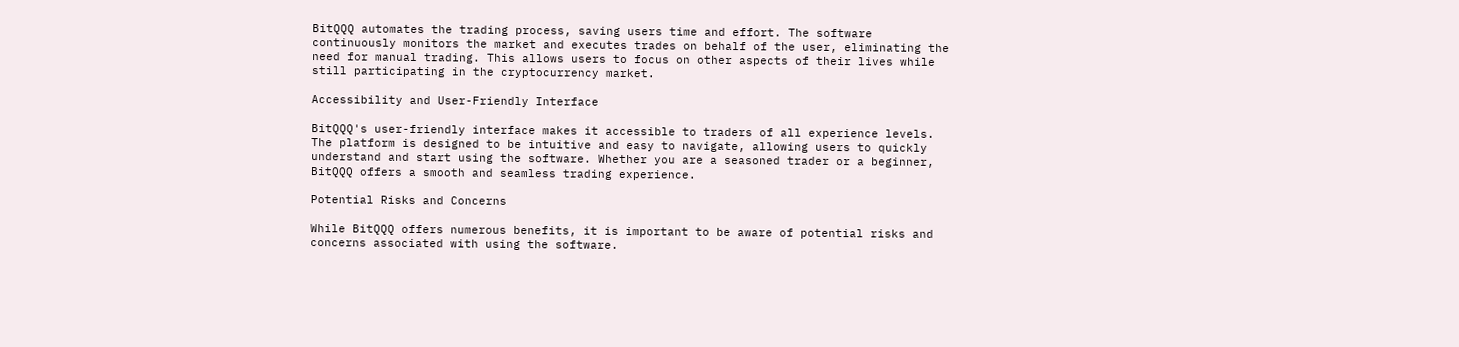BitQQQ automates the trading process, saving users time and effort. The software continuously monitors the market and executes trades on behalf of the user, eliminating the need for manual trading. This allows users to focus on other aspects of their lives while still participating in the cryptocurrency market.

Accessibility and User-Friendly Interface

BitQQQ's user-friendly interface makes it accessible to traders of all experience levels. The platform is designed to be intuitive and easy to navigate, allowing users to quickly understand and start using the software. Whether you are a seasoned trader or a beginner, BitQQQ offers a smooth and seamless trading experience.

Potential Risks and Concerns

While BitQQQ offers numerous benefits, it is important to be aware of potential risks and concerns associated with using the software.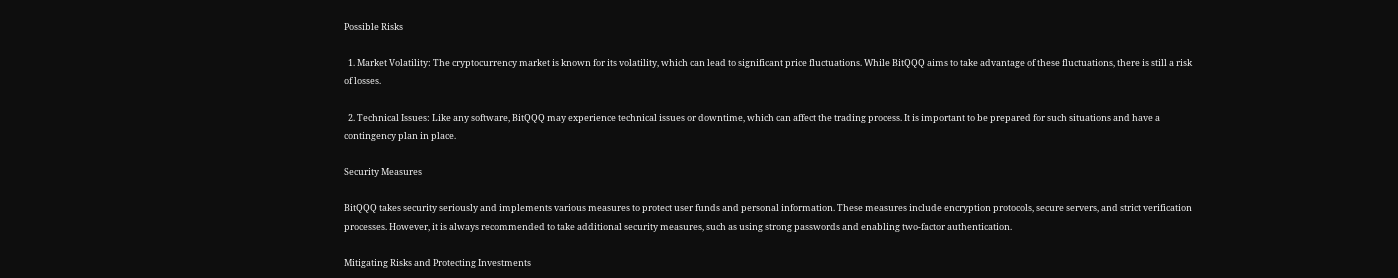Possible Risks

  1. Market Volatility: The cryptocurrency market is known for its volatility, which can lead to significant price fluctuations. While BitQQQ aims to take advantage of these fluctuations, there is still a risk of losses.

  2. Technical Issues: Like any software, BitQQQ may experience technical issues or downtime, which can affect the trading process. It is important to be prepared for such situations and have a contingency plan in place.

Security Measures

BitQQQ takes security seriously and implements various measures to protect user funds and personal information. These measures include encryption protocols, secure servers, and strict verification processes. However, it is always recommended to take additional security measures, such as using strong passwords and enabling two-factor authentication.

Mitigating Risks and Protecting Investments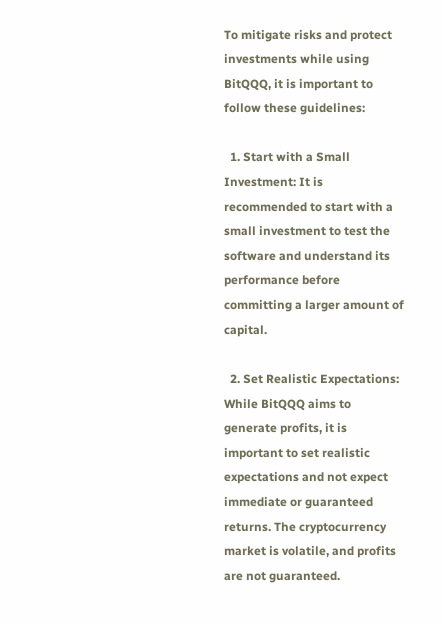To mitigate risks and protect investments while using BitQQQ, it is important to follow these guidelines:

  1. Start with a Small Investment: It is recommended to start with a small investment to test the software and understand its performance before committing a larger amount of capital.

  2. Set Realistic Expectations: While BitQQQ aims to generate profits, it is important to set realistic expectations and not expect immediate or guaranteed returns. The cryptocurrency market is volatile, and profits are not guaranteed.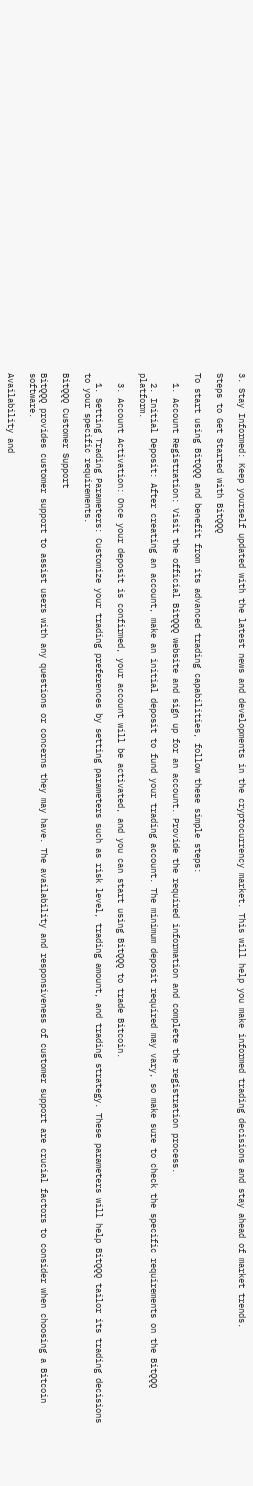3. Stay Informed: Keep yourself updated with the latest news and developments in the cryptocurrency market. This will help you make informed trading decisions and stay ahead of market trends.

Steps to Get Started with BitQQQ

To start using BitQQQ and benefit from its advanced trading capabilities, follow these simple steps:

  1. Account Registration: Visit the official BitQQQ website and sign up for an account. Provide the required information and complete the registration process.

  2. Initial Deposit: After creating an account, make an initial deposit to fund your trading account. The minimum deposit required may vary, so make sure to check the specific requirements on the BitQQQ platform.

  3. Account Activation: Once your deposit is confirmed, your account will be activated, and you can start using BitQQQ to trade Bitcoin.

  1. Setting Trading Parameters: Customize your trading preferences by setting parameters such as risk level, trading amount, and trading strategy. These parameters will help BitQQQ tailor its trading decisions to your specific requirements.

BitQQQ Customer Support

BitQQQ provides customer support to assist users with any questions or concerns they may have. The availability and responsiveness of customer support are crucial factors to consider when choosing a Bitcoin software.

Availability and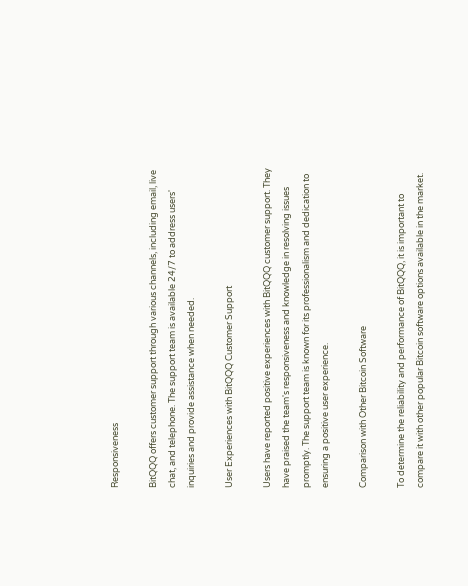Responsiveness

BitQQQ offers customer support through various channels, including email, live chat, and telephone. The support team is available 24/7 to address users' inquiries and provide assistance when needed.

User Experiences with BitQQQ Customer Support

Users have reported positive experiences with BitQQQ customer support. They have praised the team's responsiveness and knowledge in resolving issues promptly. The support team is known for its professionalism and dedication to ensuring a positive user experience.

Comparison with Other Bitcoin Software

To determine the reliability and performance of BitQQQ, it is important to compare it with other popular Bitcoin software options available in the market.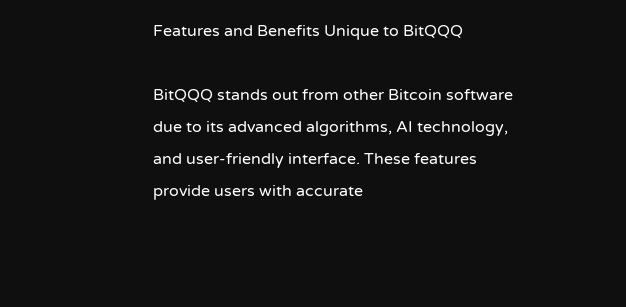Features and Benefits Unique to BitQQQ

BitQQQ stands out from other Bitcoin software due to its advanced algorithms, AI technology, and user-friendly interface. These features provide users with accurate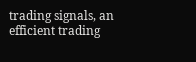trading signals, an efficient trading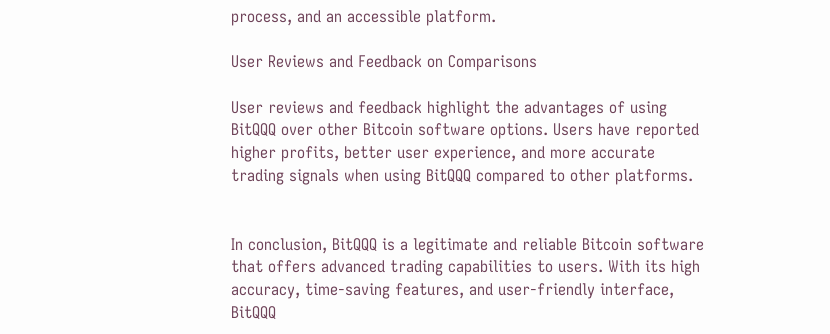process, and an accessible platform.

User Reviews and Feedback on Comparisons

User reviews and feedback highlight the advantages of using BitQQQ over other Bitcoin software options. Users have reported higher profits, better user experience, and more accurate trading signals when using BitQQQ compared to other platforms.


In conclusion, BitQQQ is a legitimate and reliable Bitcoin software that offers advanced trading capabilities to users. With its high accuracy, time-saving features, and user-friendly interface, BitQQQ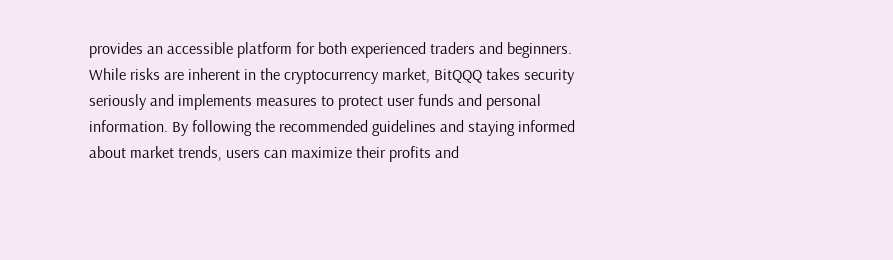provides an accessible platform for both experienced traders and beginners. While risks are inherent in the cryptocurrency market, BitQQQ takes security seriously and implements measures to protect user funds and personal information. By following the recommended guidelines and staying informed about market trends, users can maximize their profits and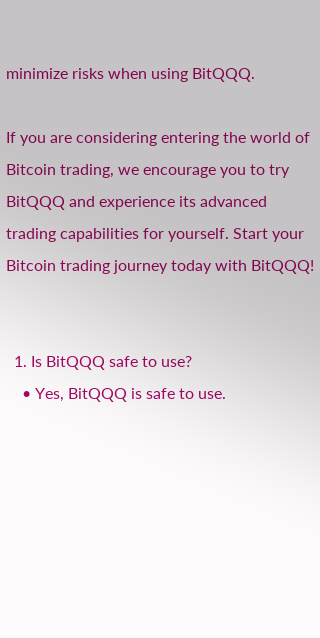minimize risks when using BitQQQ.

If you are considering entering the world of Bitcoin trading, we encourage you to try BitQQQ and experience its advanced trading capabilities for yourself. Start your Bitcoin trading journey today with BitQQQ!


  1. Is BitQQQ safe to use?
    • Yes, BitQQQ is safe to use.